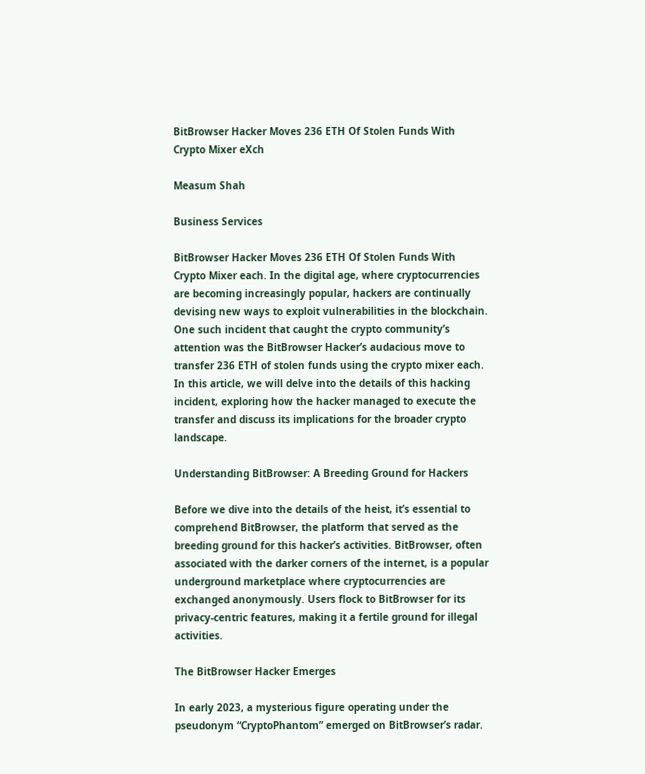BitBrowser Hacker Moves 236 ETH Of Stolen Funds With Crypto Mixer eXch

Measum Shah

Business Services

BitBrowser Hacker Moves 236 ETH Of Stolen Funds With Crypto Mixer each. In the digital age, where cryptocurrencies are becoming increasingly popular, hackers are continually devising new ways to exploit vulnerabilities in the blockchain. One such incident that caught the crypto community’s attention was the BitBrowser Hacker’s audacious move to transfer 236 ETH of stolen funds using the crypto mixer each. In this article, we will delve into the details of this hacking incident, exploring how the hacker managed to execute the transfer and discuss its implications for the broader crypto landscape.

Understanding BitBrowser: A Breeding Ground for Hackers

Before we dive into the details of the heist, it’s essential to comprehend BitBrowser, the platform that served as the breeding ground for this hacker’s activities. BitBrowser, often associated with the darker corners of the internet, is a popular underground marketplace where cryptocurrencies are exchanged anonymously. Users flock to BitBrowser for its privacy-centric features, making it a fertile ground for illegal activities.

The BitBrowser Hacker Emerges

In early 2023, a mysterious figure operating under the pseudonym “CryptoPhantom” emerged on BitBrowser’s radar.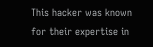This hacker was known for their expertise in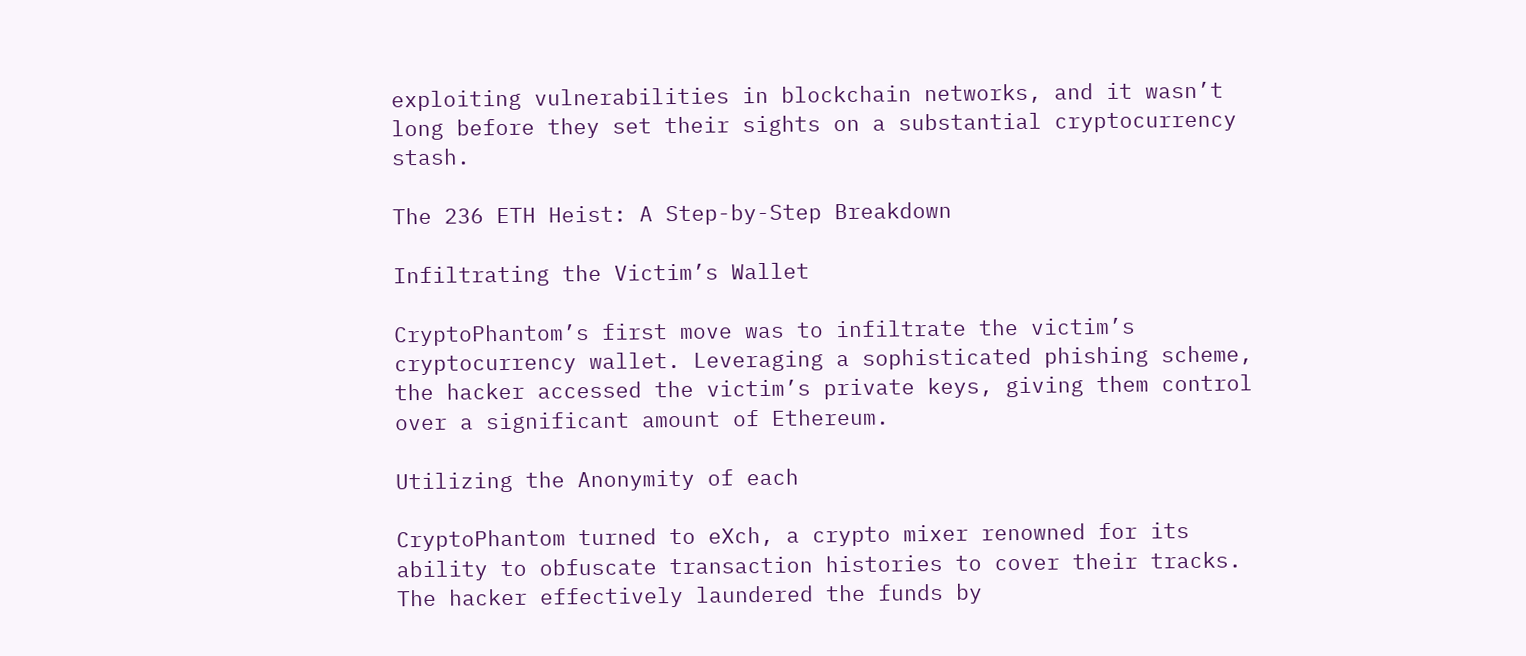exploiting vulnerabilities in blockchain networks, and it wasn’t long before they set their sights on a substantial cryptocurrency stash.

The 236 ETH Heist: A Step-by-Step Breakdown

Infiltrating the Victim’s Wallet

CryptoPhantom’s first move was to infiltrate the victim’s cryptocurrency wallet. Leveraging a sophisticated phishing scheme, the hacker accessed the victim’s private keys, giving them control over a significant amount of Ethereum.

Utilizing the Anonymity of each

CryptoPhantom turned to eXch, a crypto mixer renowned for its ability to obfuscate transaction histories to cover their tracks. The hacker effectively laundered the funds by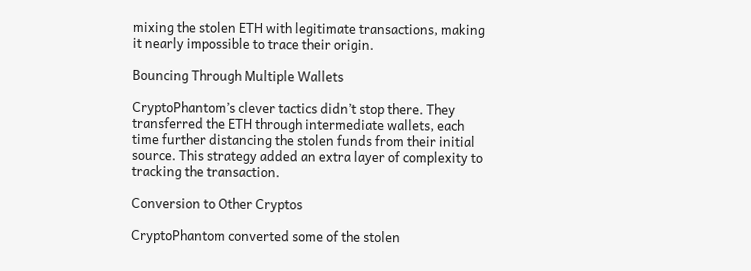mixing the stolen ETH with legitimate transactions, making it nearly impossible to trace their origin.

Bouncing Through Multiple Wallets

CryptoPhantom’s clever tactics didn’t stop there. They transferred the ETH through intermediate wallets, each time further distancing the stolen funds from their initial source. This strategy added an extra layer of complexity to tracking the transaction.

Conversion to Other Cryptos

CryptoPhantom converted some of the stolen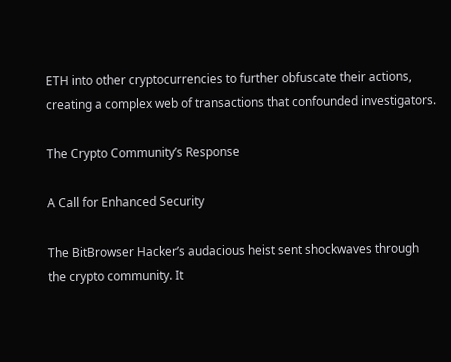ETH into other cryptocurrencies to further obfuscate their actions, creating a complex web of transactions that confounded investigators.

The Crypto Community’s Response

A Call for Enhanced Security

The BitBrowser Hacker’s audacious heist sent shockwaves through the crypto community. It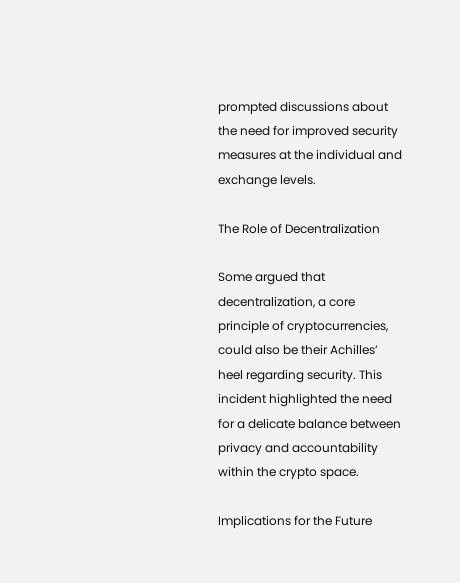prompted discussions about the need for improved security measures at the individual and exchange levels.

The Role of Decentralization

Some argued that decentralization, a core principle of cryptocurrencies, could also be their Achilles’ heel regarding security. This incident highlighted the need for a delicate balance between privacy and accountability within the crypto space.

Implications for the Future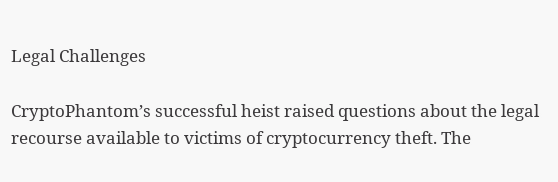Legal Challenges

CryptoPhantom’s successful heist raised questions about the legal recourse available to victims of cryptocurrency theft. The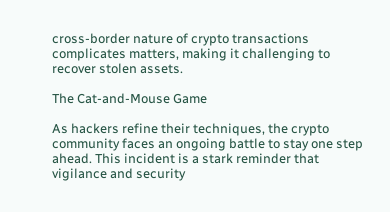cross-border nature of crypto transactions complicates matters, making it challenging to recover stolen assets.

The Cat-and-Mouse Game

As hackers refine their techniques, the crypto community faces an ongoing battle to stay one step ahead. This incident is a stark reminder that vigilance and security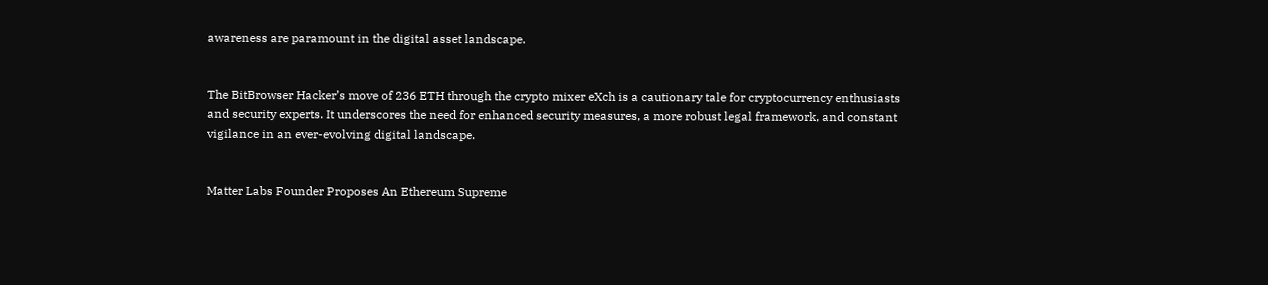awareness are paramount in the digital asset landscape.


The BitBrowser Hacker’s move of 236 ETH through the crypto mixer eXch is a cautionary tale for cryptocurrency enthusiasts and security experts. It underscores the need for enhanced security measures, a more robust legal framework, and constant vigilance in an ever-evolving digital landscape.


Matter Labs Founder Proposes An Ethereum Supreme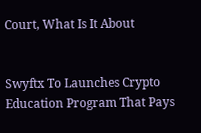Court, What Is It About


Swyftx To Launches Crypto Education Program That Pays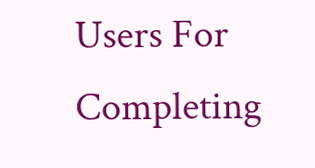Users For Completing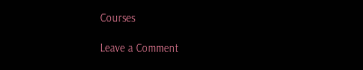Courses

Leave a Comment